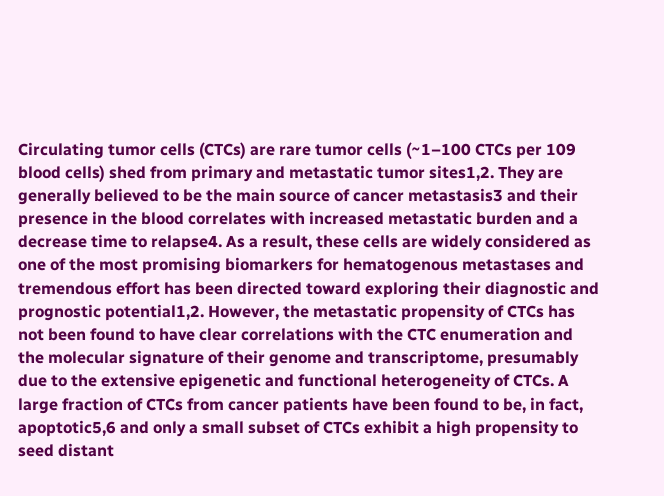Circulating tumor cells (CTCs) are rare tumor cells (~1–100 CTCs per 109 blood cells) shed from primary and metastatic tumor sites1,2. They are generally believed to be the main source of cancer metastasis3 and their presence in the blood correlates with increased metastatic burden and a decrease time to relapse4. As a result, these cells are widely considered as one of the most promising biomarkers for hematogenous metastases and tremendous effort has been directed toward exploring their diagnostic and prognostic potential1,2. However, the metastatic propensity of CTCs has not been found to have clear correlations with the CTC enumeration and the molecular signature of their genome and transcriptome, presumably due to the extensive epigenetic and functional heterogeneity of CTCs. A large fraction of CTCs from cancer patients have been found to be, in fact, apoptotic5,6 and only a small subset of CTCs exhibit a high propensity to seed distant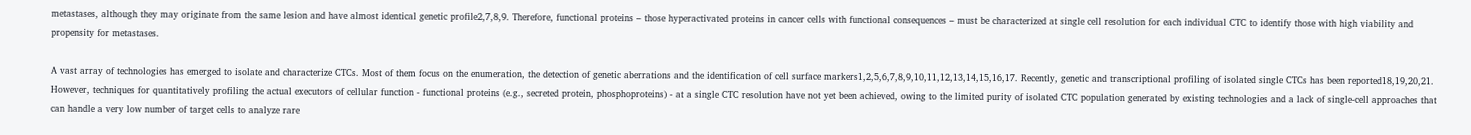metastases, although they may originate from the same lesion and have almost identical genetic profile2,7,8,9. Therefore, functional proteins – those hyperactivated proteins in cancer cells with functional consequences – must be characterized at single cell resolution for each individual CTC to identify those with high viability and propensity for metastases.

A vast array of technologies has emerged to isolate and characterize CTCs. Most of them focus on the enumeration, the detection of genetic aberrations and the identification of cell surface markers1,2,5,6,7,8,9,10,11,12,13,14,15,16,17. Recently, genetic and transcriptional profiling of isolated single CTCs has been reported18,19,20,21. However, techniques for quantitatively profiling the actual executors of cellular function - functional proteins (e.g., secreted protein, phosphoproteins) - at a single CTC resolution have not yet been achieved, owing to the limited purity of isolated CTC population generated by existing technologies and a lack of single-cell approaches that can handle a very low number of target cells to analyze rare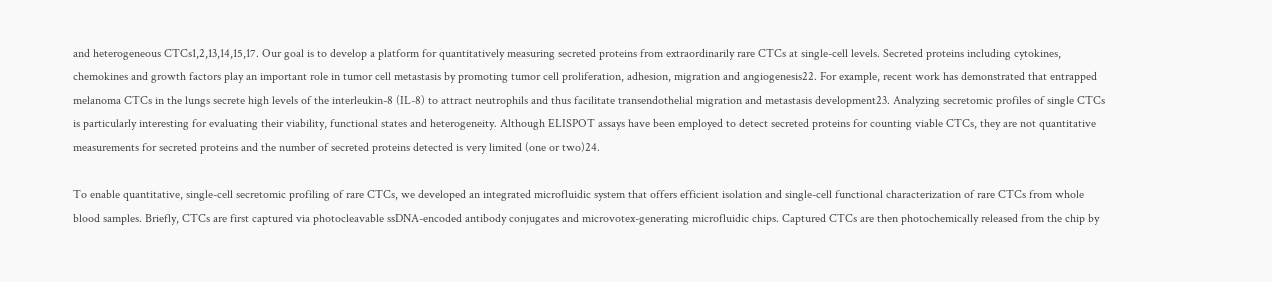and heterogeneous CTCs1,2,13,14,15,17. Our goal is to develop a platform for quantitatively measuring secreted proteins from extraordinarily rare CTCs at single-cell levels. Secreted proteins including cytokines, chemokines and growth factors play an important role in tumor cell metastasis by promoting tumor cell proliferation, adhesion, migration and angiogenesis22. For example, recent work has demonstrated that entrapped melanoma CTCs in the lungs secrete high levels of the interleukin-8 (IL-8) to attract neutrophils and thus facilitate transendothelial migration and metastasis development23. Analyzing secretomic profiles of single CTCs is particularly interesting for evaluating their viability, functional states and heterogeneity. Although ELISPOT assays have been employed to detect secreted proteins for counting viable CTCs, they are not quantitative measurements for secreted proteins and the number of secreted proteins detected is very limited (one or two)24.

To enable quantitative, single-cell secretomic profiling of rare CTCs, we developed an integrated microfluidic system that offers efficient isolation and single-cell functional characterization of rare CTCs from whole blood samples. Briefly, CTCs are first captured via photocleavable ssDNA-encoded antibody conjugates and microvotex-generating microfluidic chips. Captured CTCs are then photochemically released from the chip by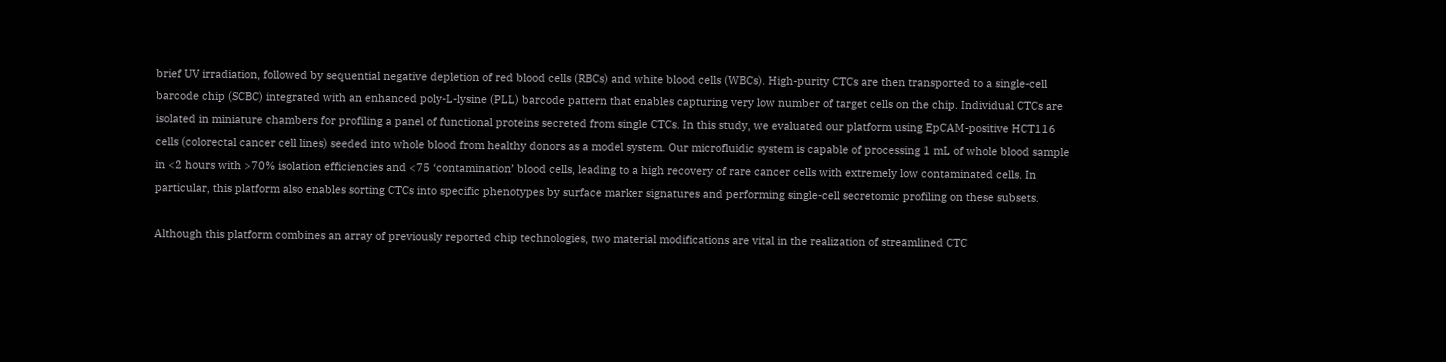brief UV irradiation, followed by sequential negative depletion of red blood cells (RBCs) and white blood cells (WBCs). High-purity CTCs are then transported to a single-cell barcode chip (SCBC) integrated with an enhanced poly-L-lysine (PLL) barcode pattern that enables capturing very low number of target cells on the chip. Individual CTCs are isolated in miniature chambers for profiling a panel of functional proteins secreted from single CTCs. In this study, we evaluated our platform using EpCAM-positive HCT116 cells (colorectal cancer cell lines) seeded into whole blood from healthy donors as a model system. Our microfluidic system is capable of processing 1 mL of whole blood sample in <2 hours with >70% isolation efficiencies and <75 ‘contamination’ blood cells, leading to a high recovery of rare cancer cells with extremely low contaminated cells. In particular, this platform also enables sorting CTCs into specific phenotypes by surface marker signatures and performing single-cell secretomic profiling on these subsets.

Although this platform combines an array of previously reported chip technologies, two material modifications are vital in the realization of streamlined CTC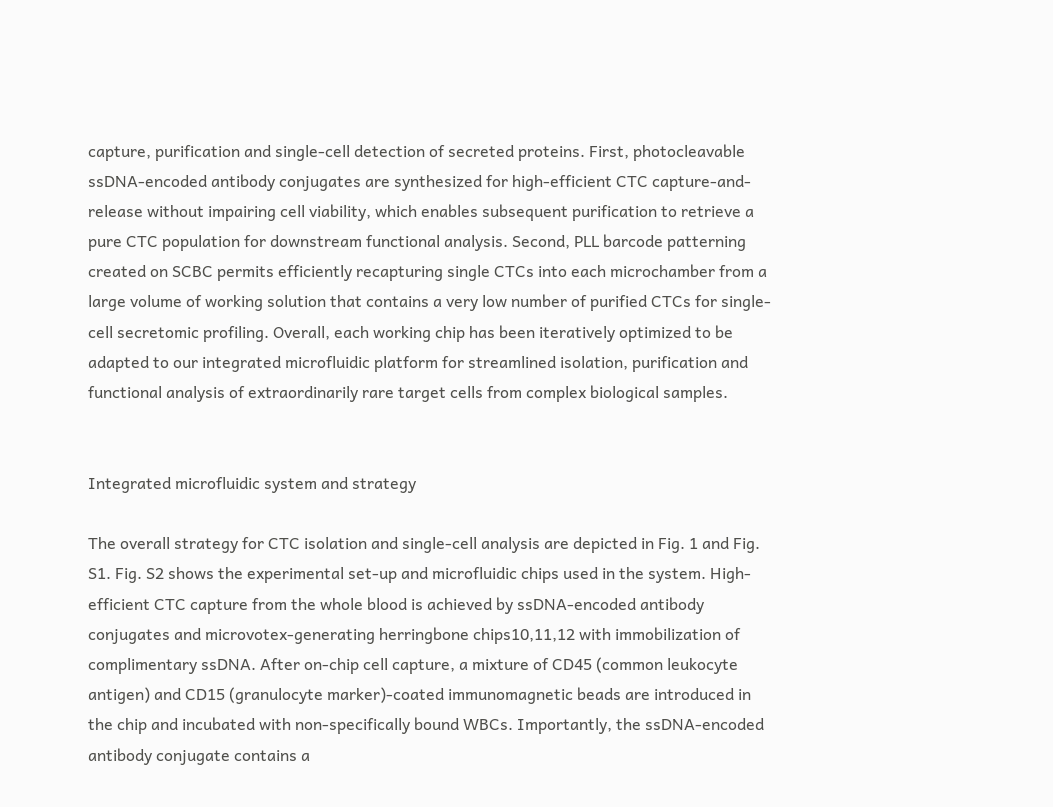capture, purification and single-cell detection of secreted proteins. First, photocleavable ssDNA-encoded antibody conjugates are synthesized for high-efficient CTC capture-and-release without impairing cell viability, which enables subsequent purification to retrieve a pure CTC population for downstream functional analysis. Second, PLL barcode patterning created on SCBC permits efficiently recapturing single CTCs into each microchamber from a large volume of working solution that contains a very low number of purified CTCs for single-cell secretomic profiling. Overall, each working chip has been iteratively optimized to be adapted to our integrated microfluidic platform for streamlined isolation, purification and functional analysis of extraordinarily rare target cells from complex biological samples.


Integrated microfluidic system and strategy

The overall strategy for CTC isolation and single-cell analysis are depicted in Fig. 1 and Fig. S1. Fig. S2 shows the experimental set-up and microfluidic chips used in the system. High-efficient CTC capture from the whole blood is achieved by ssDNA-encoded antibody conjugates and microvotex-generating herringbone chips10,11,12 with immobilization of complimentary ssDNA. After on-chip cell capture, a mixture of CD45 (common leukocyte antigen) and CD15 (granulocyte marker)-coated immunomagnetic beads are introduced in the chip and incubated with non-specifically bound WBCs. Importantly, the ssDNA-encoded antibody conjugate contains a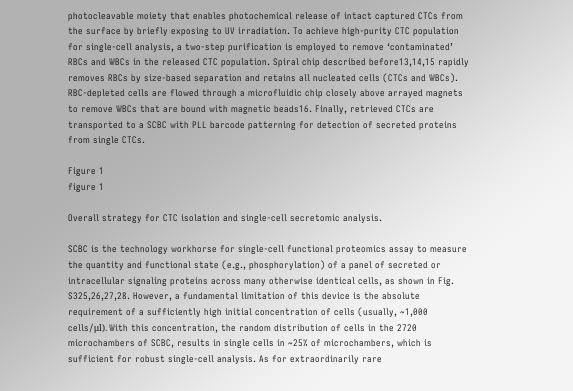photocleavable moiety that enables photochemical release of intact captured CTCs from the surface by briefly exposing to UV irradiation. To achieve high-purity CTC population for single-cell analysis, a two-step purification is employed to remove ‘contaminated’ RBCs and WBCs in the released CTC population. Spiral chip described before13,14,15 rapidly removes RBCs by size-based separation and retains all nucleated cells (CTCs and WBCs). RBC-depleted cells are flowed through a microfluidic chip closely above arrayed magnets to remove WBCs that are bound with magnetic beads16. Finally, retrieved CTCs are transported to a SCBC with PLL barcode patterning for detection of secreted proteins from single CTCs.

Figure 1
figure 1

Overall strategy for CTC isolation and single-cell secretomic analysis.

SCBC is the technology workhorse for single-cell functional proteomics assay to measure the quantity and functional state (e.g., phosphorylation) of a panel of secreted or intracellular signaling proteins across many otherwise identical cells, as shown in Fig. S325,26,27,28. However, a fundamental limitation of this device is the absolute requirement of a sufficiently high initial concentration of cells (usually, ~1,000 cells/μl). With this concentration, the random distribution of cells in the 2720 microchambers of SCBC, results in single cells in ~25% of microchambers, which is sufficient for robust single-cell analysis. As for extraordinarily rare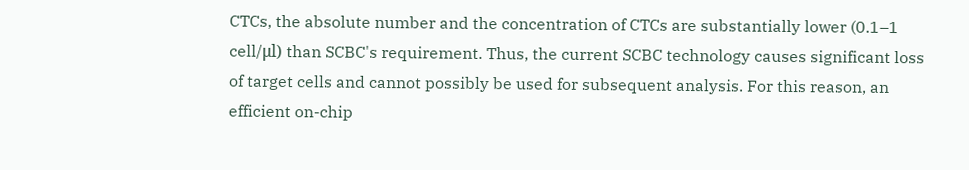CTCs, the absolute number and the concentration of CTCs are substantially lower (0.1–1 cell/μl) than SCBC's requirement. Thus, the current SCBC technology causes significant loss of target cells and cannot possibly be used for subsequent analysis. For this reason, an efficient on-chip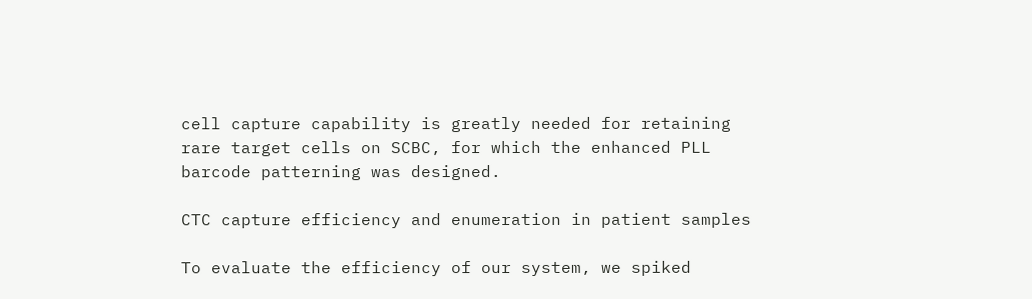cell capture capability is greatly needed for retaining rare target cells on SCBC, for which the enhanced PLL barcode patterning was designed.

CTC capture efficiency and enumeration in patient samples

To evaluate the efficiency of our system, we spiked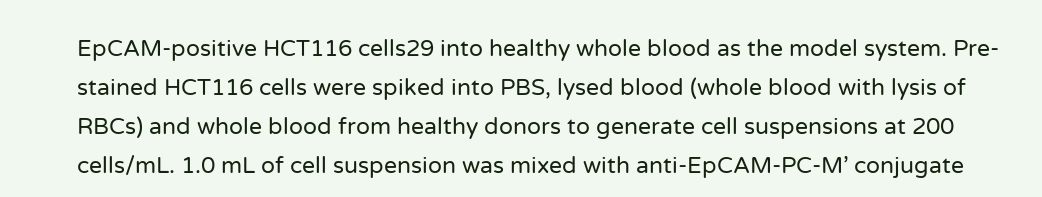EpCAM-positive HCT116 cells29 into healthy whole blood as the model system. Pre-stained HCT116 cells were spiked into PBS, lysed blood (whole blood with lysis of RBCs) and whole blood from healthy donors to generate cell suspensions at 200 cells/mL. 1.0 mL of cell suspension was mixed with anti-EpCAM-PC-M’ conjugate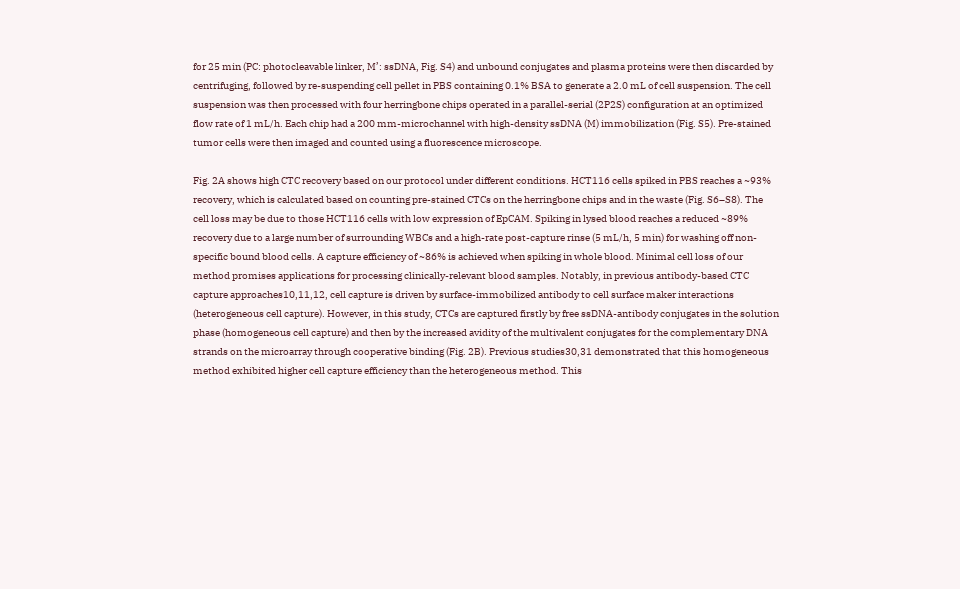for 25 min (PC: photocleavable linker, M’: ssDNA, Fig. S4) and unbound conjugates and plasma proteins were then discarded by centrifuging, followed by re-suspending cell pellet in PBS containing 0.1% BSA to generate a 2.0 mL of cell suspension. The cell suspension was then processed with four herringbone chips operated in a parallel-serial (2P2S) configuration at an optimized flow rate of 1 mL/h. Each chip had a 200 mm-microchannel with high-density ssDNA (M) immobilization (Fig. S5). Pre-stained tumor cells were then imaged and counted using a fluorescence microscope.

Fig. 2A shows high CTC recovery based on our protocol under different conditions. HCT116 cells spiked in PBS reaches a ~93% recovery, which is calculated based on counting pre-stained CTCs on the herringbone chips and in the waste (Fig. S6–S8). The cell loss may be due to those HCT116 cells with low expression of EpCAM. Spiking in lysed blood reaches a reduced ~89% recovery due to a large number of surrounding WBCs and a high-rate post-capture rinse (5 mL/h, 5 min) for washing off non-specific bound blood cells. A capture efficiency of ~86% is achieved when spiking in whole blood. Minimal cell loss of our method promises applications for processing clinically-relevant blood samples. Notably, in previous antibody-based CTC capture approaches10,11,12, cell capture is driven by surface-immobilized antibody to cell surface maker interactions (heterogeneous cell capture). However, in this study, CTCs are captured firstly by free ssDNA-antibody conjugates in the solution phase (homogeneous cell capture) and then by the increased avidity of the multivalent conjugates for the complementary DNA strands on the microarray through cooperative binding (Fig. 2B). Previous studies30,31 demonstrated that this homogeneous method exhibited higher cell capture efficiency than the heterogeneous method. This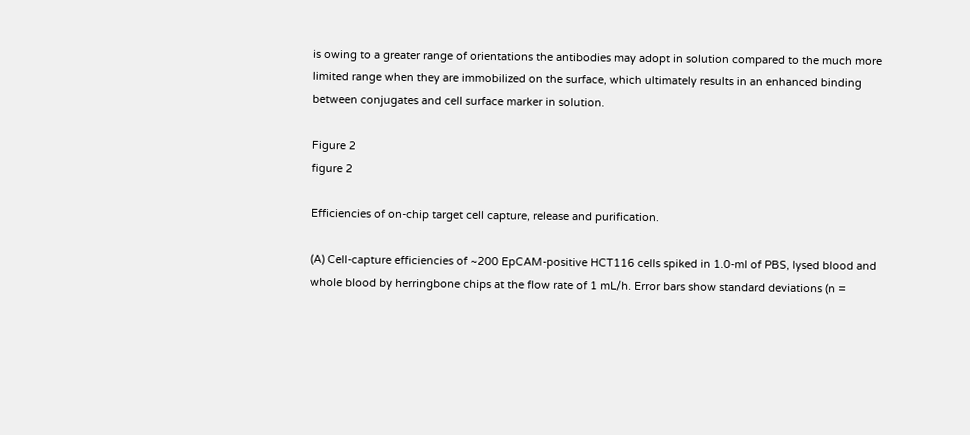is owing to a greater range of orientations the antibodies may adopt in solution compared to the much more limited range when they are immobilized on the surface, which ultimately results in an enhanced binding between conjugates and cell surface marker in solution.

Figure 2
figure 2

Efficiencies of on-chip target cell capture, release and purification.

(A) Cell-capture efficiencies of ~200 EpCAM-positive HCT116 cells spiked in 1.0-ml of PBS, lysed blood and whole blood by herringbone chips at the flow rate of 1 mL/h. Error bars show standard deviations (n =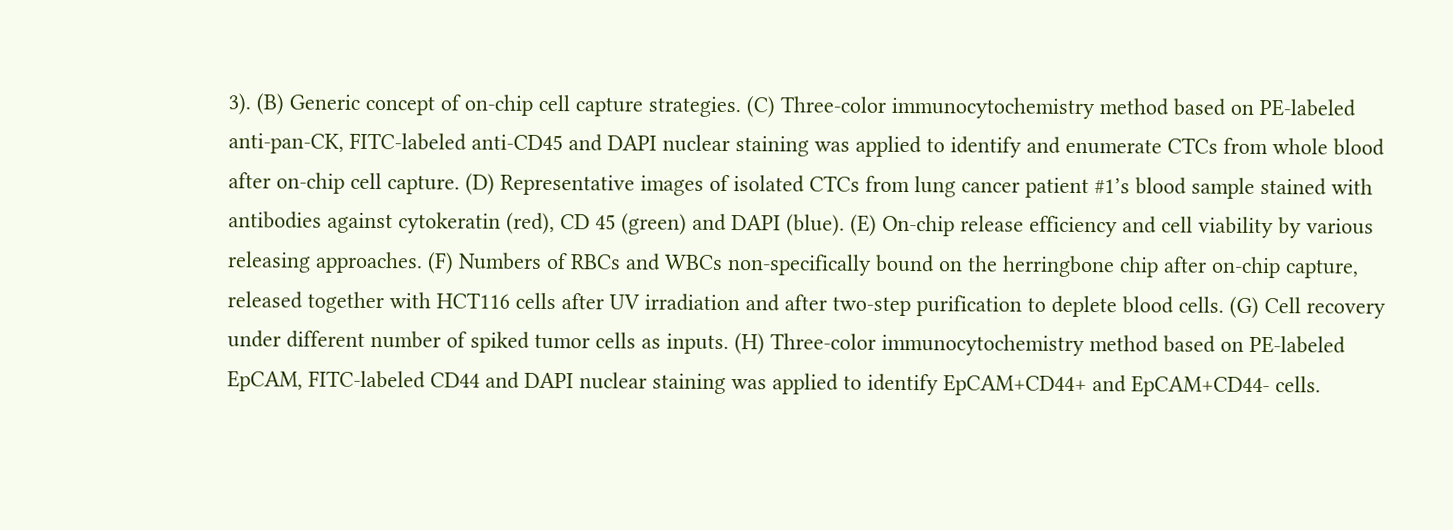3). (B) Generic concept of on-chip cell capture strategies. (C) Three-color immunocytochemistry method based on PE-labeled anti-pan-CK, FITC-labeled anti-CD45 and DAPI nuclear staining was applied to identify and enumerate CTCs from whole blood after on-chip cell capture. (D) Representative images of isolated CTCs from lung cancer patient #1’s blood sample stained with antibodies against cytokeratin (red), CD 45 (green) and DAPI (blue). (E) On-chip release efficiency and cell viability by various releasing approaches. (F) Numbers of RBCs and WBCs non-specifically bound on the herringbone chip after on-chip capture, released together with HCT116 cells after UV irradiation and after two-step purification to deplete blood cells. (G) Cell recovery under different number of spiked tumor cells as inputs. (H) Three-color immunocytochemistry method based on PE-labeled EpCAM, FITC-labeled CD44 and DAPI nuclear staining was applied to identify EpCAM+CD44+ and EpCAM+CD44- cells.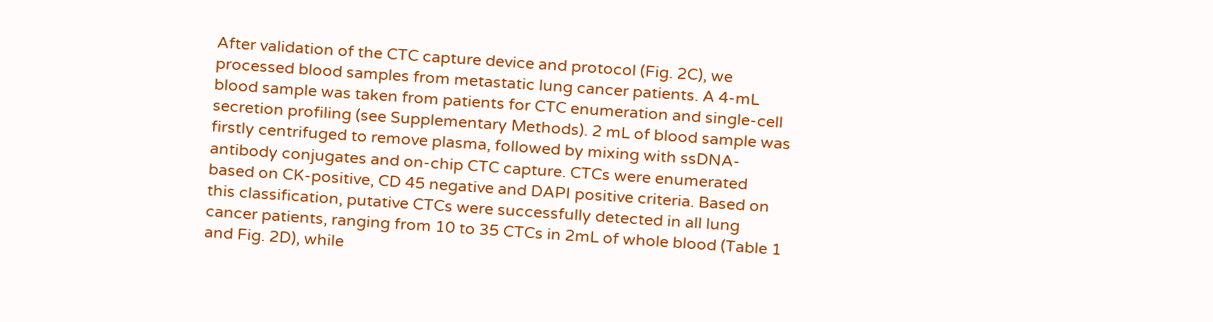After validation of the CTC capture device and protocol (Fig. 2C), we processed blood samples from metastatic lung cancer patients. A 4-mL blood sample was taken from patients for CTC enumeration and single-cell secretion profiling (see Supplementary Methods). 2 mL of blood sample was firstly centrifuged to remove plasma, followed by mixing with ssDNA-antibody conjugates and on-chip CTC capture. CTCs were enumerated based on CK-positive, CD 45 negative and DAPI positive criteria. Based on this classification, putative CTCs were successfully detected in all lung cancer patients, ranging from 10 to 35 CTCs in 2mL of whole blood (Table 1 and Fig. 2D), while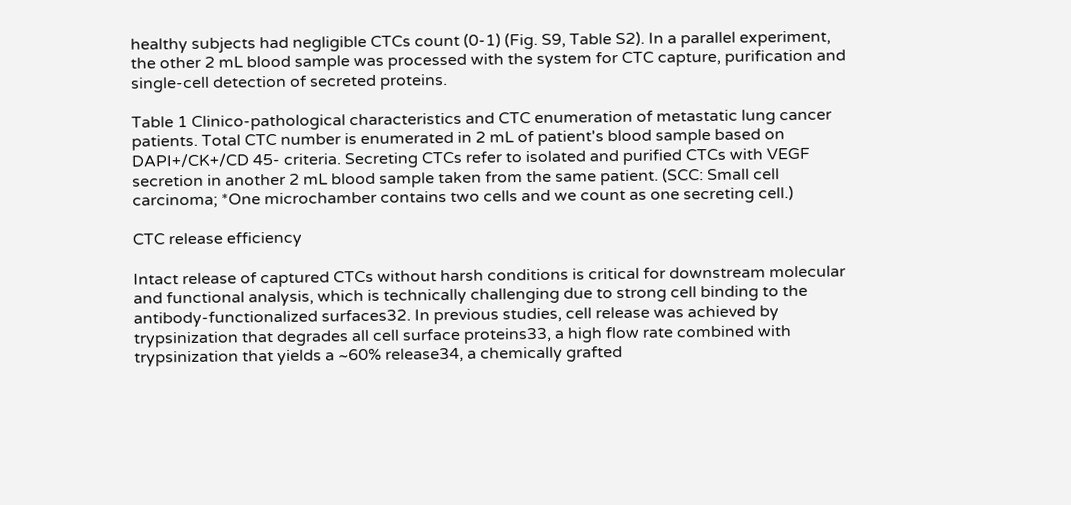healthy subjects had negligible CTCs count (0-1) (Fig. S9, Table S2). In a parallel experiment, the other 2 mL blood sample was processed with the system for CTC capture, purification and single-cell detection of secreted proteins.

Table 1 Clinico-pathological characteristics and CTC enumeration of metastatic lung cancer patients. Total CTC number is enumerated in 2 mL of patient's blood sample based on DAPI+/CK+/CD 45- criteria. Secreting CTCs refer to isolated and purified CTCs with VEGF secretion in another 2 mL blood sample taken from the same patient. (SCC: Small cell carcinoma; *One microchamber contains two cells and we count as one secreting cell.)

CTC release efficiency

Intact release of captured CTCs without harsh conditions is critical for downstream molecular and functional analysis, which is technically challenging due to strong cell binding to the antibody-functionalized surfaces32. In previous studies, cell release was achieved by trypsinization that degrades all cell surface proteins33, a high flow rate combined with trypsinization that yields a ~60% release34, a chemically grafted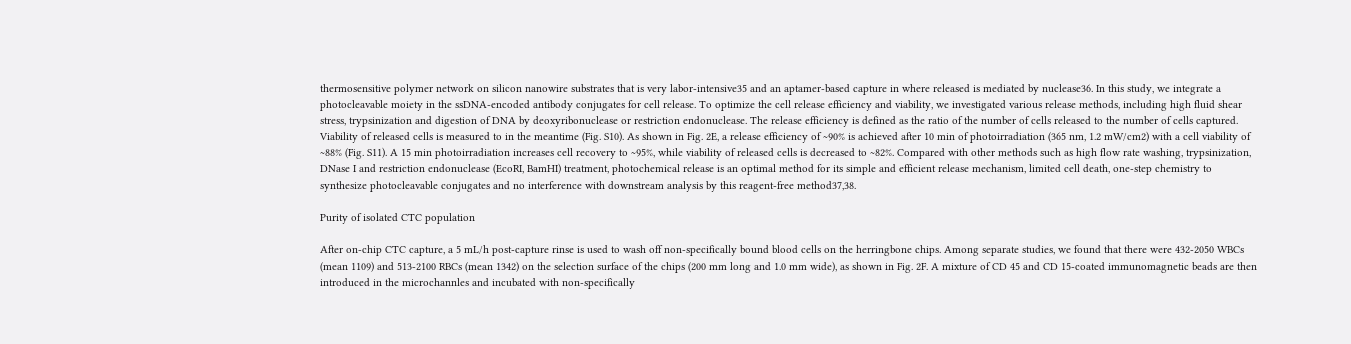thermosensitive polymer network on silicon nanowire substrates that is very labor-intensive35 and an aptamer-based capture in where released is mediated by nuclease36. In this study, we integrate a photocleavable moiety in the ssDNA-encoded antibody conjugates for cell release. To optimize the cell release efficiency and viability, we investigated various release methods, including high fluid shear stress, trypsinization and digestion of DNA by deoxyribonuclease or restriction endonuclease. The release efficiency is defined as the ratio of the number of cells released to the number of cells captured. Viability of released cells is measured to in the meantime (Fig. S10). As shown in Fig. 2E, a release efficiency of ~90% is achieved after 10 min of photoirradiation (365 nm, 1.2 mW/cm2) with a cell viability of ~88% (Fig. S11). A 15 min photoirradiation increases cell recovery to ~95%, while viability of released cells is decreased to ~82%. Compared with other methods such as high flow rate washing, trypsinization, DNase I and restriction endonuclease (EcoRI, BamHI) treatment, photochemical release is an optimal method for its simple and efficient release mechanism, limited cell death, one-step chemistry to synthesize photocleavable conjugates and no interference with downstream analysis by this reagent-free method37,38.

Purity of isolated CTC population

After on-chip CTC capture, a 5 mL/h post-capture rinse is used to wash off non-specifically bound blood cells on the herringbone chips. Among separate studies, we found that there were 432-2050 WBCs (mean 1109) and 513-2100 RBCs (mean 1342) on the selection surface of the chips (200 mm long and 1.0 mm wide), as shown in Fig. 2F. A mixture of CD 45 and CD 15-coated immunomagnetic beads are then introduced in the microchannles and incubated with non-specifically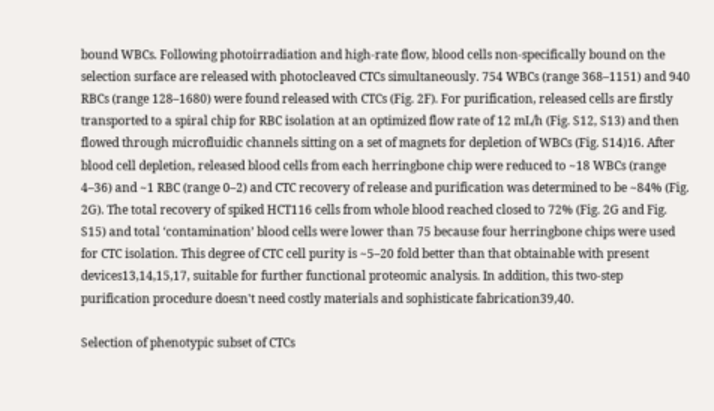bound WBCs. Following photoirradiation and high-rate flow, blood cells non-specifically bound on the selection surface are released with photocleaved CTCs simultaneously. 754 WBCs (range 368–1151) and 940 RBCs (range 128–1680) were found released with CTCs (Fig. 2F). For purification, released cells are firstly transported to a spiral chip for RBC isolation at an optimized flow rate of 12 mL/h (Fig. S12, S13) and then flowed through microfluidic channels sitting on a set of magnets for depletion of WBCs (Fig. S14)16. After blood cell depletion, released blood cells from each herringbone chip were reduced to ~18 WBCs (range 4–36) and ~1 RBC (range 0–2) and CTC recovery of release and purification was determined to be ~84% (Fig. 2G). The total recovery of spiked HCT116 cells from whole blood reached closed to 72% (Fig. 2G and Fig. S15) and total ‘contamination’ blood cells were lower than 75 because four herringbone chips were used for CTC isolation. This degree of CTC cell purity is ~5–20 fold better than that obtainable with present devices13,14,15,17, suitable for further functional proteomic analysis. In addition, this two-step purification procedure doesn't need costly materials and sophisticate fabrication39,40.

Selection of phenotypic subset of CTCs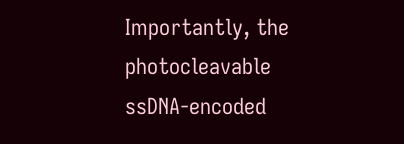Importantly, the photocleavable ssDNA-encoded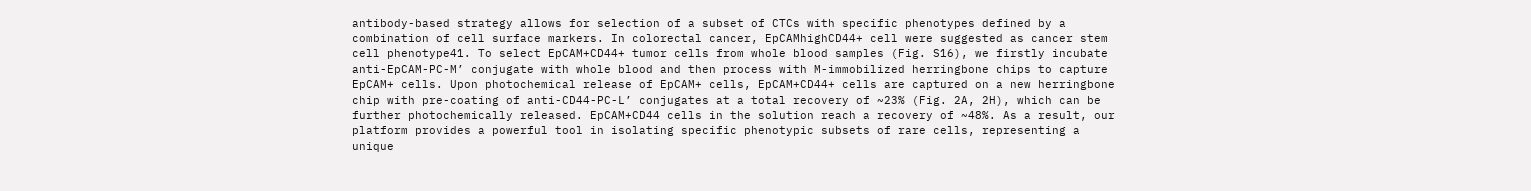antibody-based strategy allows for selection of a subset of CTCs with specific phenotypes defined by a combination of cell surface markers. In colorectal cancer, EpCAMhighCD44+ cell were suggested as cancer stem cell phenotype41. To select EpCAM+CD44+ tumor cells from whole blood samples (Fig. S16), we firstly incubate anti-EpCAM-PC-M’ conjugate with whole blood and then process with M-immobilized herringbone chips to capture EpCAM+ cells. Upon photochemical release of EpCAM+ cells, EpCAM+CD44+ cells are captured on a new herringbone chip with pre-coating of anti-CD44-PC-L’ conjugates at a total recovery of ~23% (Fig. 2A, 2H), which can be further photochemically released. EpCAM+CD44 cells in the solution reach a recovery of ~48%. As a result, our platform provides a powerful tool in isolating specific phenotypic subsets of rare cells, representing a unique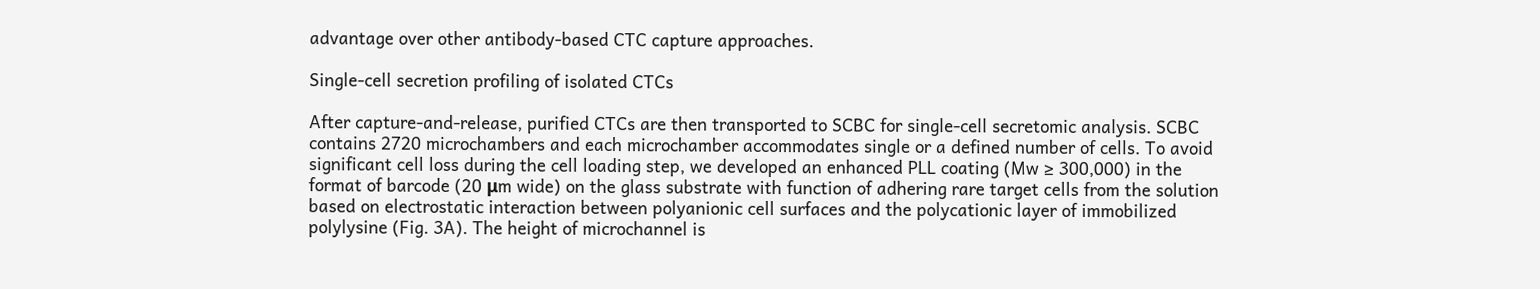advantage over other antibody-based CTC capture approaches.

Single-cell secretion profiling of isolated CTCs

After capture-and-release, purified CTCs are then transported to SCBC for single-cell secretomic analysis. SCBC contains 2720 microchambers and each microchamber accommodates single or a defined number of cells. To avoid significant cell loss during the cell loading step, we developed an enhanced PLL coating (Mw ≥ 300,000) in the format of barcode (20 μm wide) on the glass substrate with function of adhering rare target cells from the solution based on electrostatic interaction between polyanionic cell surfaces and the polycationic layer of immobilized polylysine (Fig. 3A). The height of microchannel is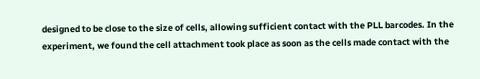designed to be close to the size of cells, allowing sufficient contact with the PLL barcodes. In the experiment, we found the cell attachment took place as soon as the cells made contact with the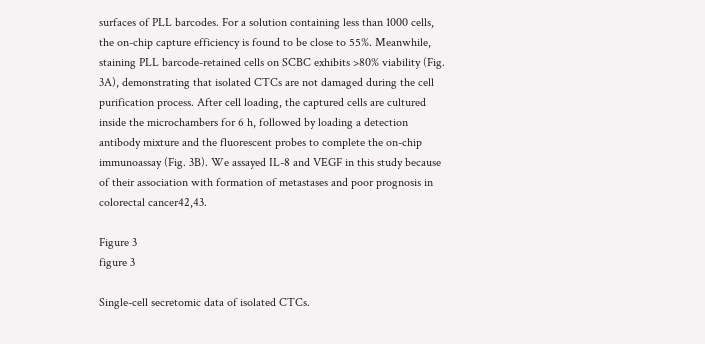surfaces of PLL barcodes. For a solution containing less than 1000 cells, the on-chip capture efficiency is found to be close to 55%. Meanwhile, staining PLL barcode-retained cells on SCBC exhibits >80% viability (Fig. 3A), demonstrating that isolated CTCs are not damaged during the cell purification process. After cell loading, the captured cells are cultured inside the microchambers for 6 h, followed by loading a detection antibody mixture and the fluorescent probes to complete the on-chip immunoassay (Fig. 3B). We assayed IL-8 and VEGF in this study because of their association with formation of metastases and poor prognosis in colorectal cancer42,43.

Figure 3
figure 3

Single-cell secretomic data of isolated CTCs.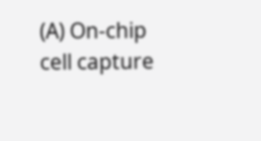(A) On-chip cell capture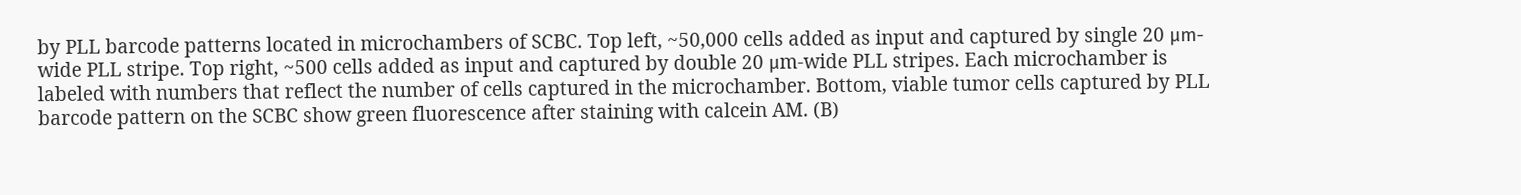by PLL barcode patterns located in microchambers of SCBC. Top left, ~50,000 cells added as input and captured by single 20 μm-wide PLL stripe. Top right, ~500 cells added as input and captured by double 20 μm-wide PLL stripes. Each microchamber is labeled with numbers that reflect the number of cells captured in the microchamber. Bottom, viable tumor cells captured by PLL barcode pattern on the SCBC show green fluorescence after staining with calcein AM. (B)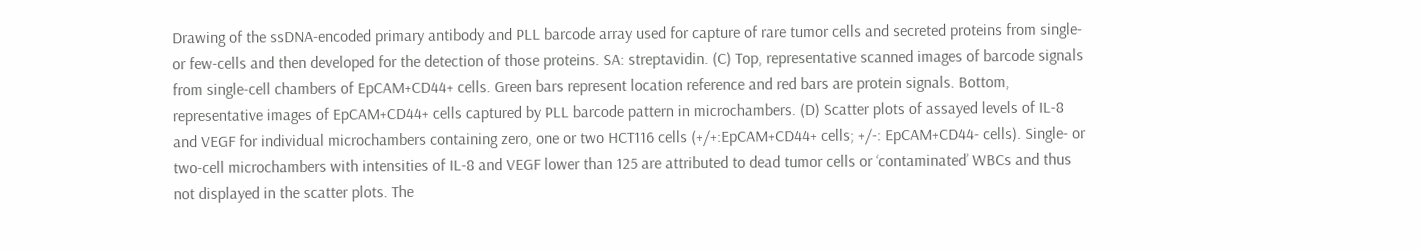Drawing of the ssDNA-encoded primary antibody and PLL barcode array used for capture of rare tumor cells and secreted proteins from single- or few-cells and then developed for the detection of those proteins. SA: streptavidin. (C) Top, representative scanned images of barcode signals from single-cell chambers of EpCAM+CD44+ cells. Green bars represent location reference and red bars are protein signals. Bottom, representative images of EpCAM+CD44+ cells captured by PLL barcode pattern in microchambers. (D) Scatter plots of assayed levels of IL-8 and VEGF for individual microchambers containing zero, one or two HCT116 cells (+/+:EpCAM+CD44+ cells; +/-: EpCAM+CD44- cells). Single- or two-cell microchambers with intensities of IL-8 and VEGF lower than 125 are attributed to dead tumor cells or ‘contaminated’ WBCs and thus not displayed in the scatter plots. The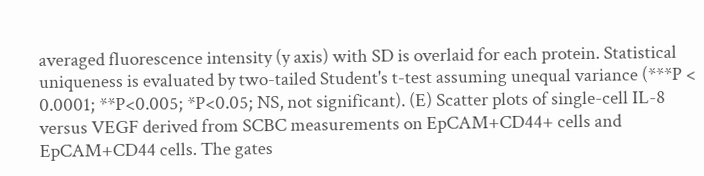averaged fluorescence intensity (y axis) with SD is overlaid for each protein. Statistical uniqueness is evaluated by two-tailed Student's t-test assuming unequal variance (***P < 0.0001; **P<0.005; *P<0.05; NS, not significant). (E) Scatter plots of single-cell IL-8 versus VEGF derived from SCBC measurements on EpCAM+CD44+ cells and EpCAM+CD44 cells. The gates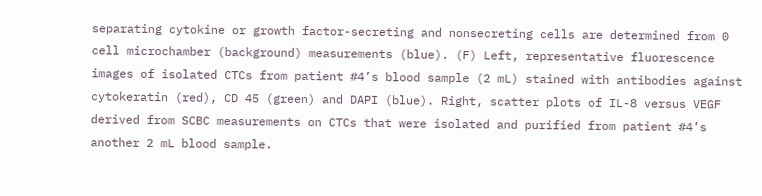separating cytokine or growth factor-secreting and nonsecreting cells are determined from 0 cell microchamber (background) measurements (blue). (F) Left, representative fluorescence images of isolated CTCs from patient #4’s blood sample (2 mL) stained with antibodies against cytokeratin (red), CD 45 (green) and DAPI (blue). Right, scatter plots of IL-8 versus VEGF derived from SCBC measurements on CTCs that were isolated and purified from patient #4’s another 2 mL blood sample.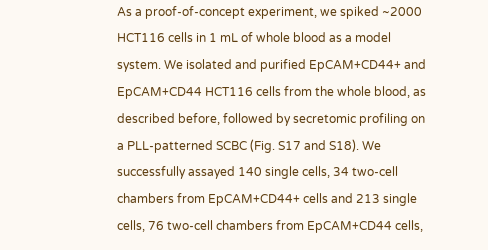As a proof-of-concept experiment, we spiked ~2000 HCT116 cells in 1 mL of whole blood as a model system. We isolated and purified EpCAM+CD44+ and EpCAM+CD44 HCT116 cells from the whole blood, as described before, followed by secretomic profiling on a PLL-patterned SCBC (Fig. S17 and S18). We successfully assayed 140 single cells, 34 two-cell chambers from EpCAM+CD44+ cells and 213 single cells, 76 two-cell chambers from EpCAM+CD44 cells,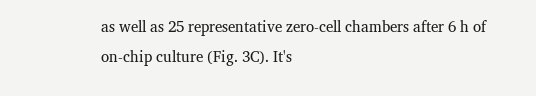as well as 25 representative zero-cell chambers after 6 h of on-chip culture (Fig. 3C). It's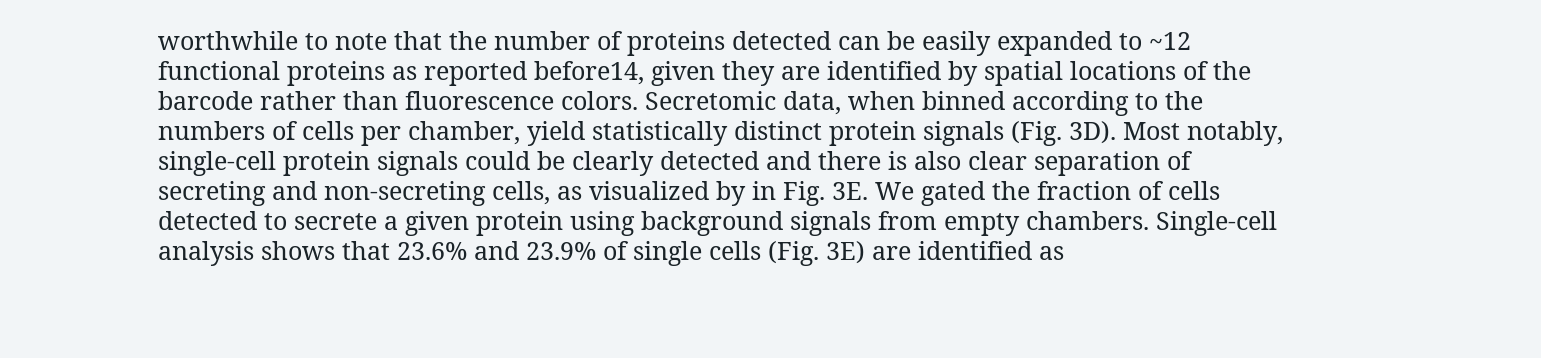worthwhile to note that the number of proteins detected can be easily expanded to ~12 functional proteins as reported before14, given they are identified by spatial locations of the barcode rather than fluorescence colors. Secretomic data, when binned according to the numbers of cells per chamber, yield statistically distinct protein signals (Fig. 3D). Most notably, single-cell protein signals could be clearly detected and there is also clear separation of secreting and non-secreting cells, as visualized by in Fig. 3E. We gated the fraction of cells detected to secrete a given protein using background signals from empty chambers. Single-cell analysis shows that 23.6% and 23.9% of single cells (Fig. 3E) are identified as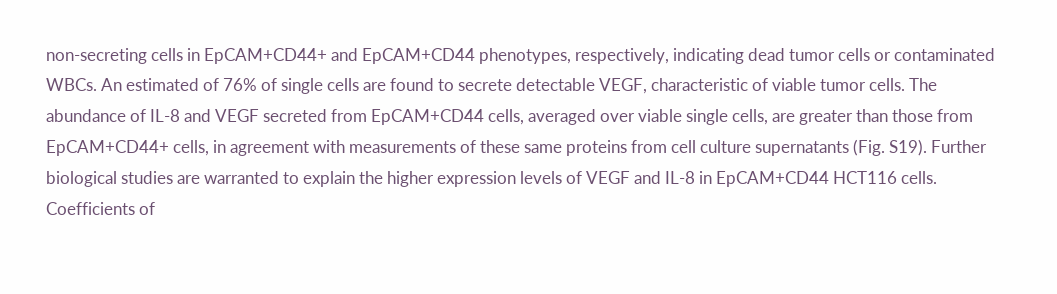non-secreting cells in EpCAM+CD44+ and EpCAM+CD44 phenotypes, respectively, indicating dead tumor cells or contaminated WBCs. An estimated of 76% of single cells are found to secrete detectable VEGF, characteristic of viable tumor cells. The abundance of IL-8 and VEGF secreted from EpCAM+CD44 cells, averaged over viable single cells, are greater than those from EpCAM+CD44+ cells, in agreement with measurements of these same proteins from cell culture supernatants (Fig. S19). Further biological studies are warranted to explain the higher expression levels of VEGF and IL-8 in EpCAM+CD44 HCT116 cells. Coefficients of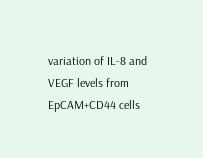variation of IL-8 and VEGF levels from EpCAM+CD44 cells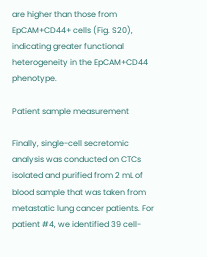are higher than those from EpCAM+CD44+ cells (Fig. S20), indicating greater functional heterogeneity in the EpCAM+CD44 phenotype.

Patient sample measurement

Finally, single-cell secretomic analysis was conducted on CTCs isolated and purified from 2 mL of blood sample that was taken from metastatic lung cancer patients. For patient #4, we identified 39 cell-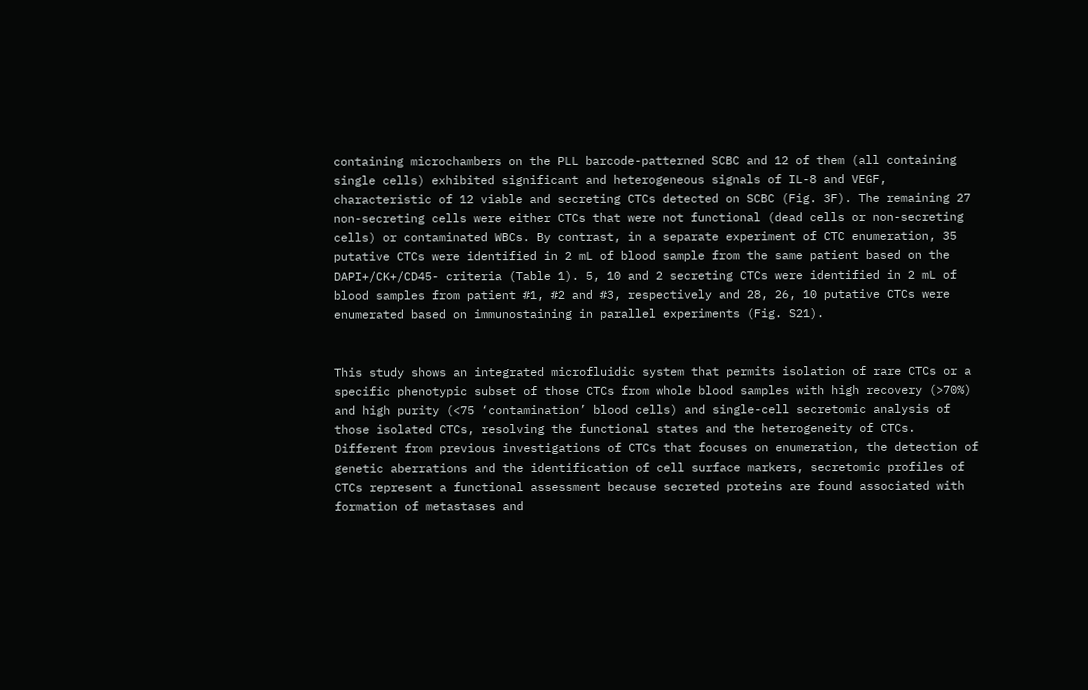containing microchambers on the PLL barcode-patterned SCBC and 12 of them (all containing single cells) exhibited significant and heterogeneous signals of IL-8 and VEGF, characteristic of 12 viable and secreting CTCs detected on SCBC (Fig. 3F). The remaining 27 non-secreting cells were either CTCs that were not functional (dead cells or non-secreting cells) or contaminated WBCs. By contrast, in a separate experiment of CTC enumeration, 35 putative CTCs were identified in 2 mL of blood sample from the same patient based on the DAPI+/CK+/CD45- criteria (Table 1). 5, 10 and 2 secreting CTCs were identified in 2 mL of blood samples from patient #1, #2 and #3, respectively and 28, 26, 10 putative CTCs were enumerated based on immunostaining in parallel experiments (Fig. S21).


This study shows an integrated microfluidic system that permits isolation of rare CTCs or a specific phenotypic subset of those CTCs from whole blood samples with high recovery (>70%) and high purity (<75 ‘contamination’ blood cells) and single-cell secretomic analysis of those isolated CTCs, resolving the functional states and the heterogeneity of CTCs. Different from previous investigations of CTCs that focuses on enumeration, the detection of genetic aberrations and the identification of cell surface markers, secretomic profiles of CTCs represent a functional assessment because secreted proteins are found associated with formation of metastases and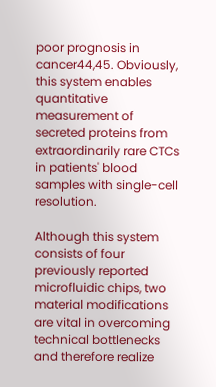poor prognosis in cancer44,45. Obviously, this system enables quantitative measurement of secreted proteins from extraordinarily rare CTCs in patients' blood samples with single-cell resolution.

Although this system consists of four previously reported microfluidic chips, two material modifications are vital in overcoming technical bottlenecks and therefore realize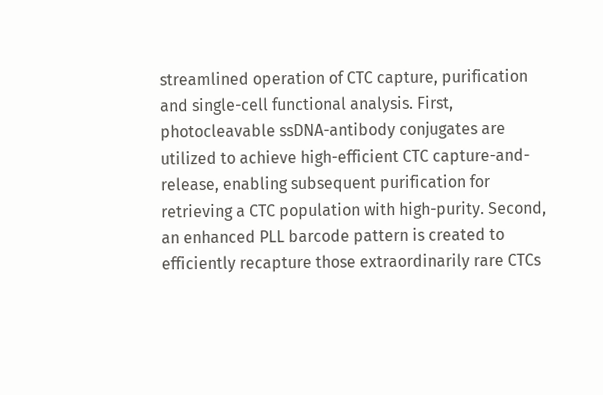streamlined operation of CTC capture, purification and single-cell functional analysis. First, photocleavable ssDNA-antibody conjugates are utilized to achieve high-efficient CTC capture-and-release, enabling subsequent purification for retrieving a CTC population with high-purity. Second, an enhanced PLL barcode pattern is created to efficiently recapture those extraordinarily rare CTCs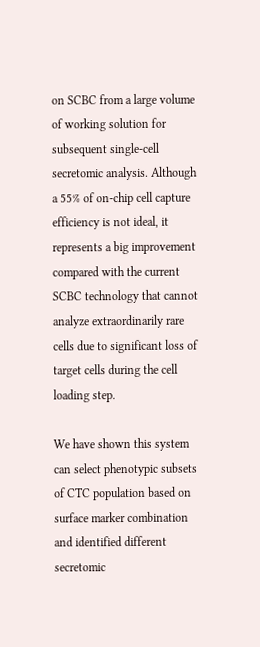on SCBC from a large volume of working solution for subsequent single-cell secretomic analysis. Although a 55% of on-chip cell capture efficiency is not ideal, it represents a big improvement compared with the current SCBC technology that cannot analyze extraordinarily rare cells due to significant loss of target cells during the cell loading step.

We have shown this system can select phenotypic subsets of CTC population based on surface marker combination and identified different secretomic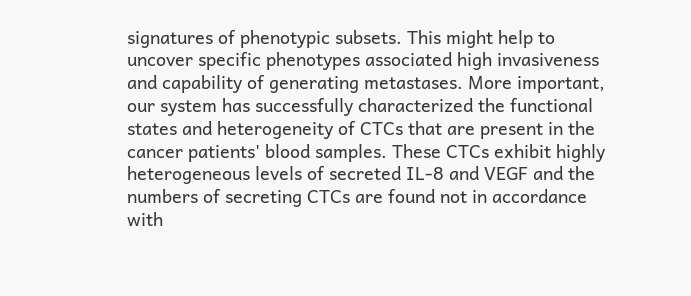signatures of phenotypic subsets. This might help to uncover specific phenotypes associated high invasiveness and capability of generating metastases. More important, our system has successfully characterized the functional states and heterogeneity of CTCs that are present in the cancer patients' blood samples. These CTCs exhibit highly heterogeneous levels of secreted IL-8 and VEGF and the numbers of secreting CTCs are found not in accordance with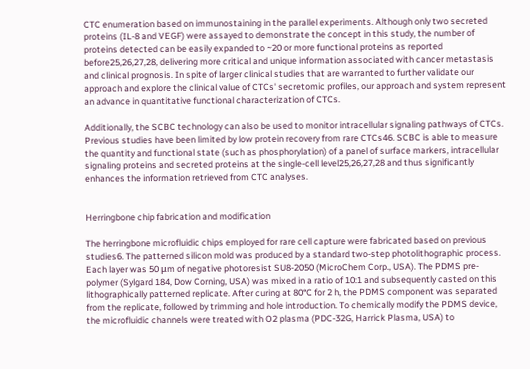CTC enumeration based on immunostaining in the parallel experiments. Although only two secreted proteins (IL-8 and VEGF) were assayed to demonstrate the concept in this study, the number of proteins detected can be easily expanded to ~20 or more functional proteins as reported before25,26,27,28, delivering more critical and unique information associated with cancer metastasis and clinical prognosis. In spite of larger clinical studies that are warranted to further validate our approach and explore the clinical value of CTCs' secretomic profiles, our approach and system represent an advance in quantitative functional characterization of CTCs.

Additionally, the SCBC technology can also be used to monitor intracellular signaling pathways of CTCs. Previous studies have been limited by low protein recovery from rare CTCs46. SCBC is able to measure the quantity and functional state (such as phosphorylation) of a panel of surface markers, intracellular signaling proteins and secreted proteins at the single-cell level25,26,27,28 and thus significantly enhances the information retrieved from CTC analyses.


Herringbone chip fabrication and modification

The herringbone microfluidic chips employed for rare cell capture were fabricated based on previous studies6. The patterned silicon mold was produced by a standard two-step photolithographic process. Each layer was 50 μm of negative photoresist SU8-2050 (MicroChem Corp., USA). The PDMS pre-polymer (Sylgard 184, Dow Corning, USA) was mixed in a ratio of 10:1 and subsequently casted on this lithographically patterned replicate. After curing at 80°C for 2 h, the PDMS component was separated from the replicate, followed by trimming and hole introduction. To chemically modify the PDMS device, the microfluidic channels were treated with O2 plasma (PDC-32G, Harrick Plasma, USA) to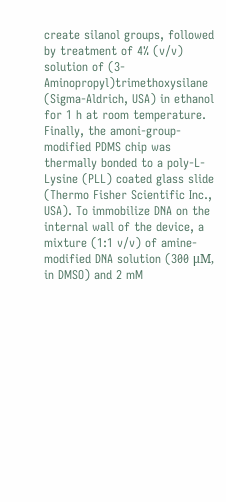create silanol groups, followed by treatment of 4% (v/v) solution of (3-Aminopropyl)trimethoxysilane (Sigma-Aldrich, USA) in ethanol for 1 h at room temperature. Finally, the amoni-group-modified PDMS chip was thermally bonded to a poly-L-Lysine (PLL) coated glass slide (Thermo Fisher Scientific Inc., USA). To immobilize DNA on the internal wall of the device, a mixture (1:1 v/v) of amine-modified DNA solution (300 μM, in DMSO) and 2 mM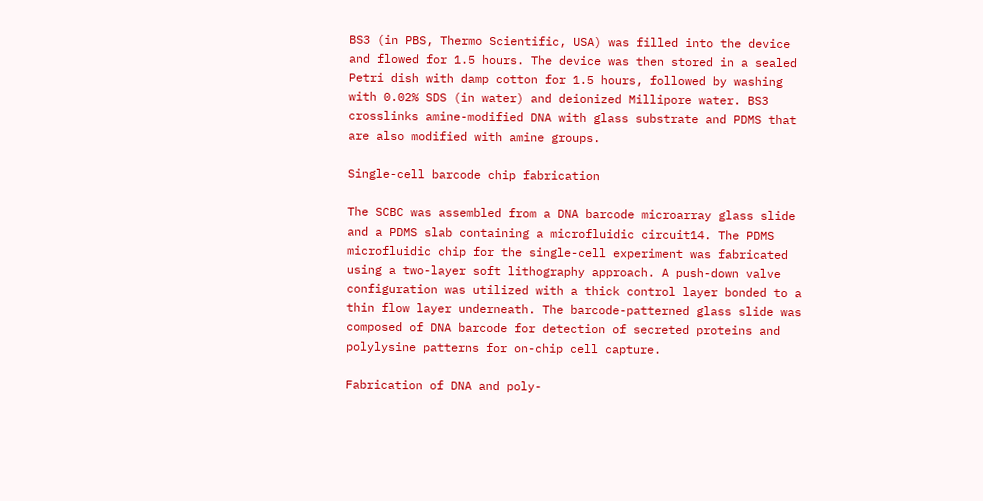BS3 (in PBS, Thermo Scientific, USA) was filled into the device and flowed for 1.5 hours. The device was then stored in a sealed Petri dish with damp cotton for 1.5 hours, followed by washing with 0.02% SDS (in water) and deionized Millipore water. BS3 crosslinks amine-modified DNA with glass substrate and PDMS that are also modified with amine groups.

Single-cell barcode chip fabrication

The SCBC was assembled from a DNA barcode microarray glass slide and a PDMS slab containing a microfluidic circuit14. The PDMS microfluidic chip for the single-cell experiment was fabricated using a two-layer soft lithography approach. A push-down valve configuration was utilized with a thick control layer bonded to a thin flow layer underneath. The barcode-patterned glass slide was composed of DNA barcode for detection of secreted proteins and polylysine patterns for on-chip cell capture.

Fabrication of DNA and poly-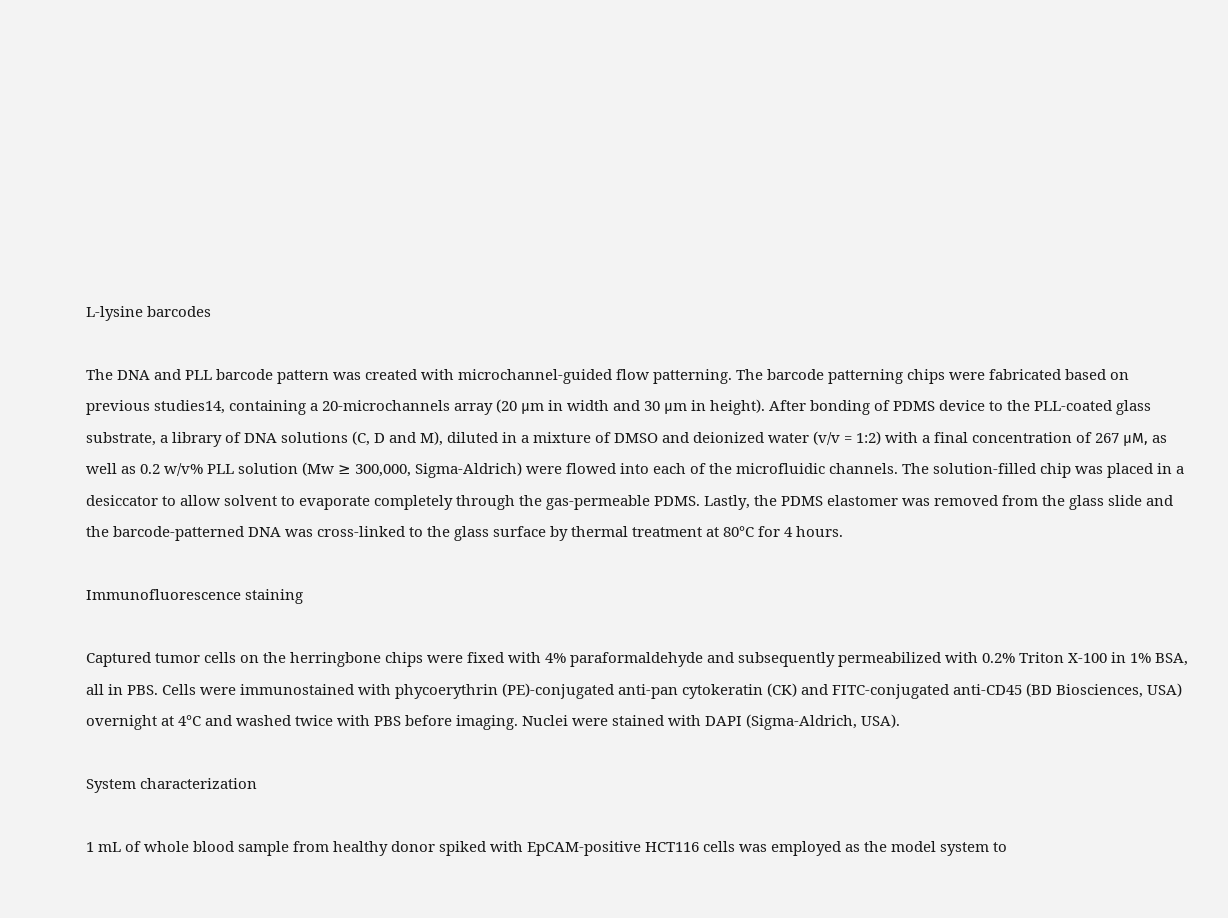L-lysine barcodes

The DNA and PLL barcode pattern was created with microchannel-guided flow patterning. The barcode patterning chips were fabricated based on previous studies14, containing a 20-microchannels array (20 μm in width and 30 μm in height). After bonding of PDMS device to the PLL-coated glass substrate, a library of DNA solutions (C, D and M), diluted in a mixture of DMSO and deionized water (v/v = 1:2) with a final concentration of 267 μM, as well as 0.2 w/v% PLL solution (Mw ≥ 300,000, Sigma-Aldrich) were flowed into each of the microfluidic channels. The solution-filled chip was placed in a desiccator to allow solvent to evaporate completely through the gas-permeable PDMS. Lastly, the PDMS elastomer was removed from the glass slide and the barcode-patterned DNA was cross-linked to the glass surface by thermal treatment at 80°C for 4 hours.

Immunofluorescence staining

Captured tumor cells on the herringbone chips were fixed with 4% paraformaldehyde and subsequently permeabilized with 0.2% Triton X-100 in 1% BSA, all in PBS. Cells were immunostained with phycoerythrin (PE)-conjugated anti-pan cytokeratin (CK) and FITC-conjugated anti-CD45 (BD Biosciences, USA) overnight at 4°C and washed twice with PBS before imaging. Nuclei were stained with DAPI (Sigma-Aldrich, USA).

System characterization

1 mL of whole blood sample from healthy donor spiked with EpCAM-positive HCT116 cells was employed as the model system to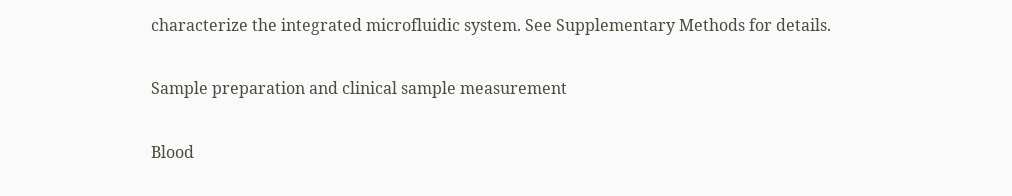characterize the integrated microfluidic system. See Supplementary Methods for details.

Sample preparation and clinical sample measurement

Blood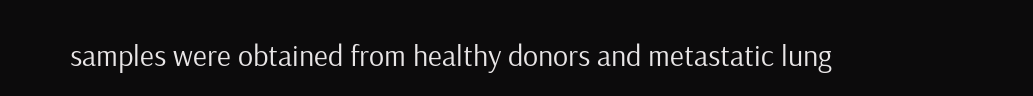samples were obtained from healthy donors and metastatic lung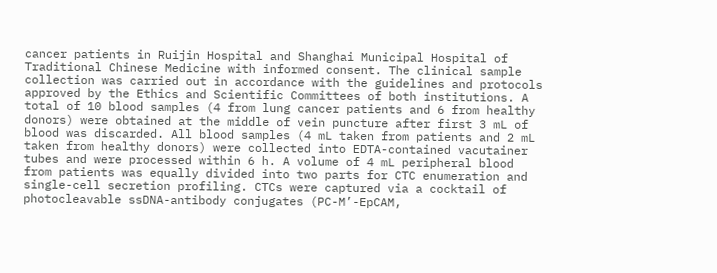cancer patients in Ruijin Hospital and Shanghai Municipal Hospital of Traditional Chinese Medicine with informed consent. The clinical sample collection was carried out in accordance with the guidelines and protocols approved by the Ethics and Scientific Committees of both institutions. A total of 10 blood samples (4 from lung cancer patients and 6 from healthy donors) were obtained at the middle of vein puncture after first 3 mL of blood was discarded. All blood samples (4 mL taken from patients and 2 mL taken from healthy donors) were collected into EDTA-contained vacutainer tubes and were processed within 6 h. A volume of 4 mL peripheral blood from patients was equally divided into two parts for CTC enumeration and single-cell secretion profiling. CTCs were captured via a cocktail of photocleavable ssDNA-antibody conjugates (PC-M’-EpCAM,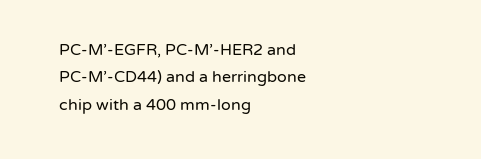PC-M’-EGFR, PC-M’-HER2 and PC-M’-CD44) and a herringbone chip with a 400 mm-long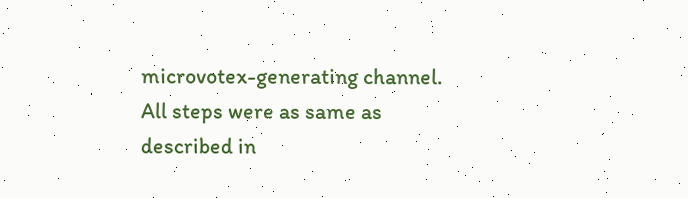microvotex-generating channel. All steps were as same as described in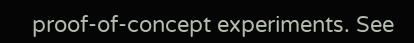proof-of-concept experiments. See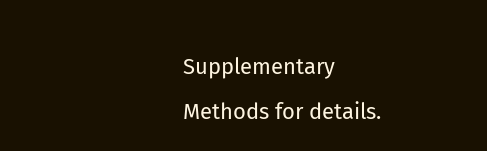Supplementary Methods for details.